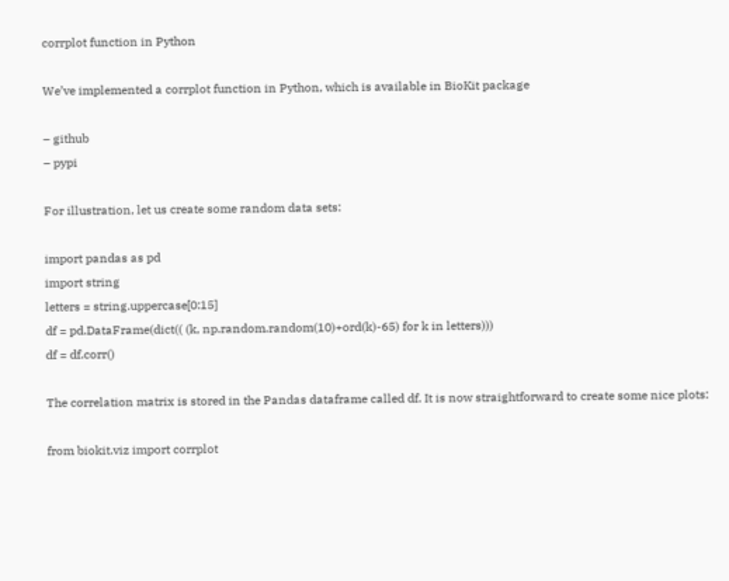corrplot function in Python

We’ve implemented a corrplot function in Python, which is available in BioKit package

– github
– pypi

For illustration, let us create some random data sets:

import pandas as pd
import string
letters = string.uppercase[0:15]
df = pd.DataFrame(dict(( (k, np.random.random(10)+ord(k)-65) for k in letters)))
df = df.corr()

The correlation matrix is stored in the Pandas dataframe called df. It is now straightforward to create some nice plots:

from biokit.viz import corrplot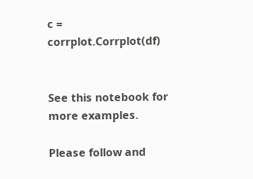c = corrplot.Corrplot(df)


See this notebook for more examples.

Please follow and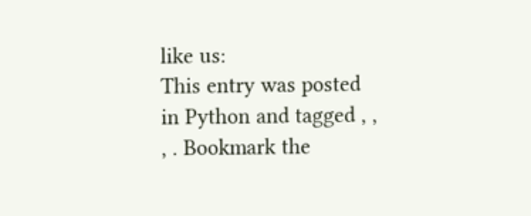like us:
This entry was posted in Python and tagged , , , . Bookmark the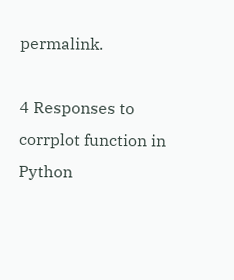permalink.

4 Responses to corrplot function in Python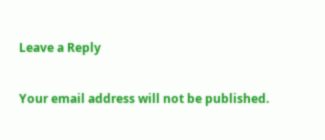Leave a Reply

Your email address will not be published.